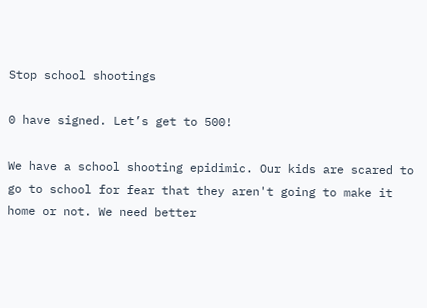Stop school shootings

0 have signed. Let’s get to 500!

We have a school shooting epidimic. Our kids are scared to go to school for fear that they aren't going to make it home or not. We need better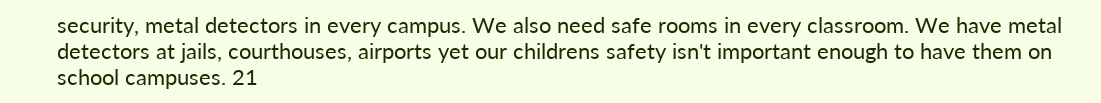security, metal detectors in every campus. We also need safe rooms in every classroom. We have metal detectors at jails, courthouses, airports yet our childrens safety isn't important enough to have them on school campuses. 21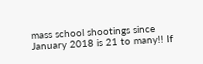mass school shootings since January 2018 is 21 to many!! If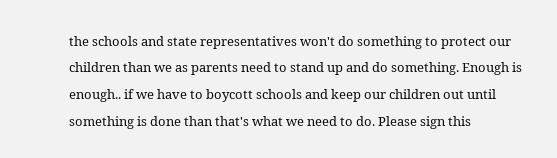the schools and state representatives won't do something to protect our children than we as parents need to stand up and do something. Enough is enough.. if we have to boycott schools and keep our children out until something is done than that's what we need to do. Please sign this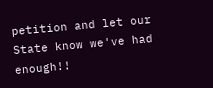petition and let our State know we've had enough!!